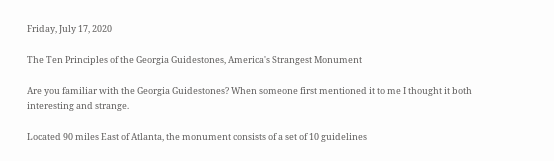Friday, July 17, 2020

The Ten Principles of the Georgia Guidestones, America's Strangest Monument

Are you familiar with the Georgia Guidestones? When someone first mentioned it to me I thought it both interesting and strange.

Located 90 miles East of Atlanta, the monument consists of a set of 10 guidelines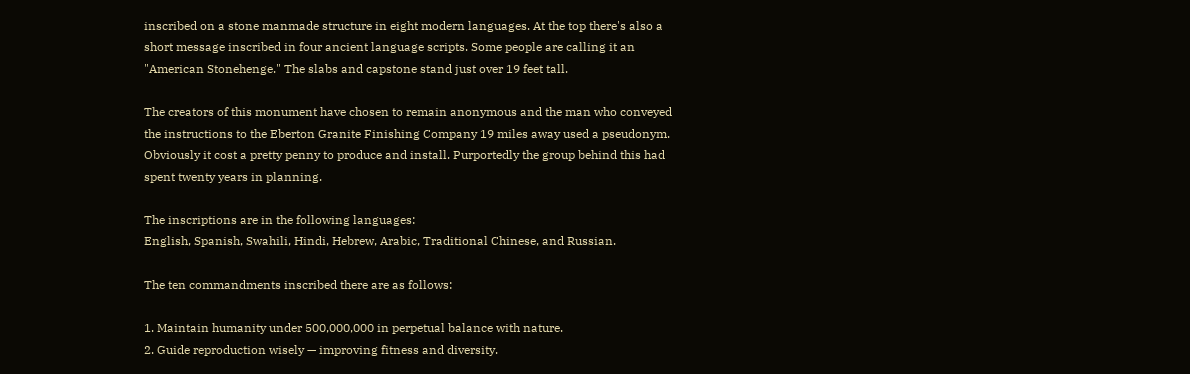inscribed on a stone manmade structure in eight modern languages. At the top there's also a short message inscribed in four ancient language scripts. Some people are calling it an "American Stonehenge." The slabs and capstone stand just over 19 feet tall.

The creators of this monument have chosen to remain anonymous and the man who conveyed the instructions to the Eberton Granite Finishing Company 19 miles away used a pseudonym. Obviously it cost a pretty penny to produce and install. Purportedly the group behind this had spent twenty years in planning.

The inscriptions are in the following languages:
English, Spanish, Swahili, Hindi, Hebrew, Arabic, Traditional Chinese, and Russian.

The ten commandments inscribed there are as follows:

1. Maintain humanity under 500,000,000 in perpetual balance with nature.
2. Guide reproduction wisely — improving fitness and diversity.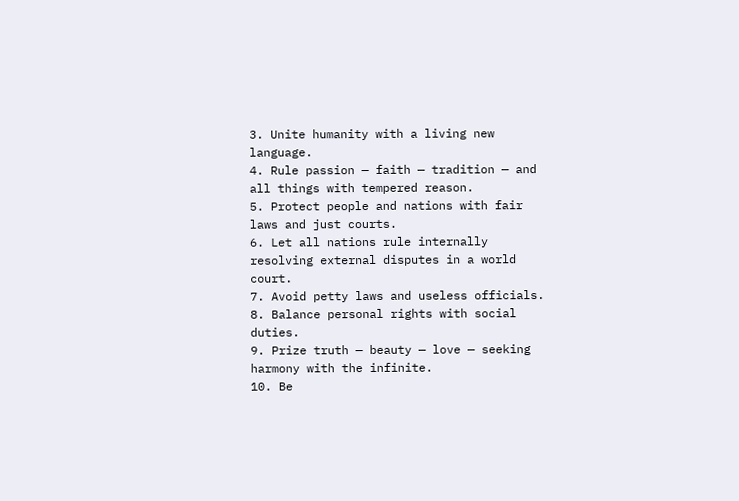3. Unite humanity with a living new language.
4. Rule passion — faith — tradition — and all things with tempered reason.
5. Protect people and nations with fair laws and just courts.
6. Let all nations rule internally resolving external disputes in a world court.
7. Avoid petty laws and useless officials.
8. Balance personal rights with social duties.
9. Prize truth — beauty — love — seeking harmony with the infinite.
10. Be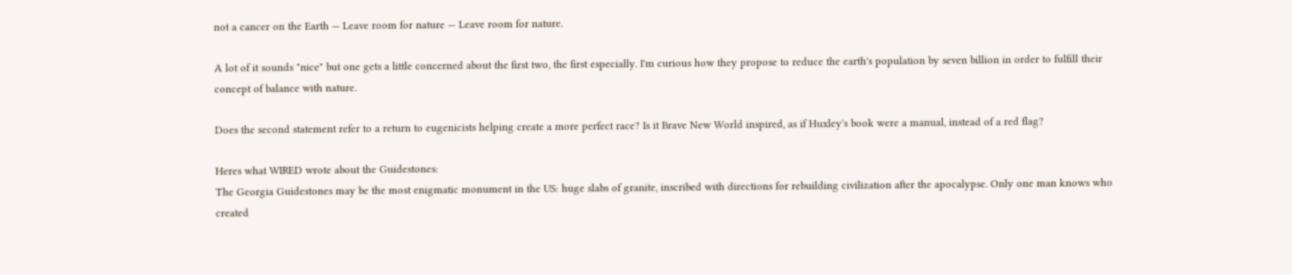not a cancer on the Earth — Leave room for nature — Leave room for nature.

A lot of it sounds "nice" but one gets a little concerned about the first two, the first especially. I'm curious how they propose to reduce the earth's population by seven billion in order to fulfill their concept of balance with nature.

Does the second statement refer to a return to eugenicists helping create a more perfect race? Is it Brave New World inspired, as if Huxley's book were a manual, instead of a red flag?

Heres what WIRED wrote about the Guidestones:
The Georgia Guidestones may be the most enigmatic monument in the US: huge slabs of granite, inscribed with directions for rebuilding civilization after the apocalypse. Only one man knows who created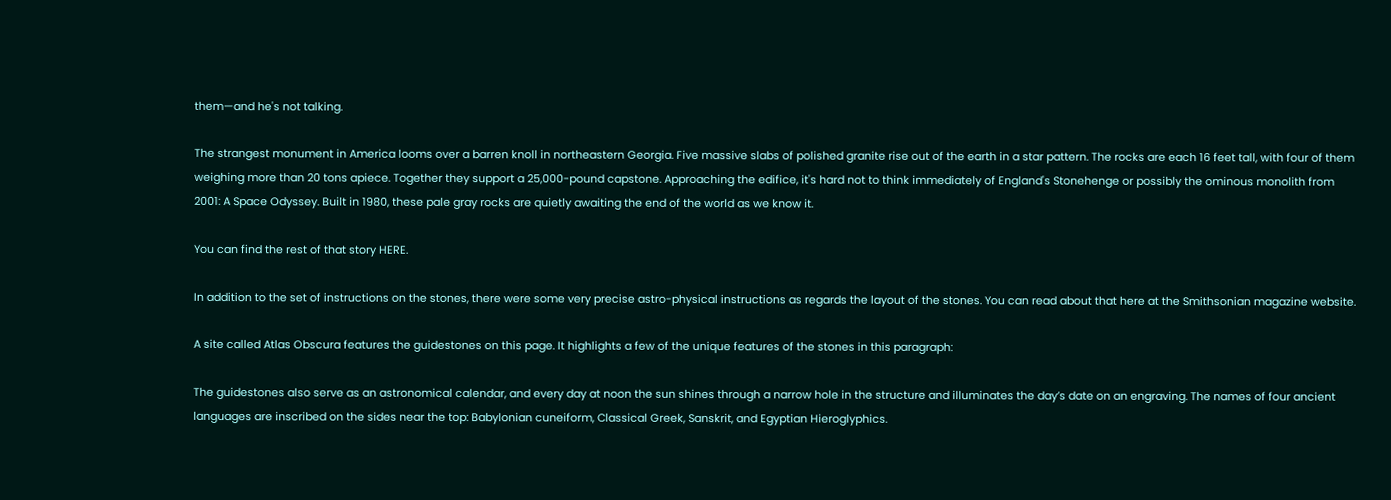them—and he's not talking.

The strangest monument in America looms over a barren knoll in northeastern Georgia. Five massive slabs of polished granite rise out of the earth in a star pattern. The rocks are each 16 feet tall, with four of them weighing more than 20 tons apiece. Together they support a 25,000-pound capstone. Approaching the edifice, it's hard not to think immediately of England's Stonehenge or possibly the ominous monolith from 2001: A Space Odyssey. Built in 1980, these pale gray rocks are quietly awaiting the end of the world as we know it.

You can find the rest of that story HERE.

In addition to the set of instructions on the stones, there were some very precise astro-physical instructions as regards the layout of the stones. You can read about that here at the Smithsonian magazine website.

A site called Atlas Obscura features the guidestones on this page. It highlights a few of the unique features of the stones in this paragraph:

The guidestones also serve as an astronomical calendar, and every day at noon the sun shines through a narrow hole in the structure and illuminates the day’s date on an engraving. The names of four ancient languages are inscribed on the sides near the top: Babylonian cuneiform, Classical Greek, Sanskrit, and Egyptian Hieroglyphics.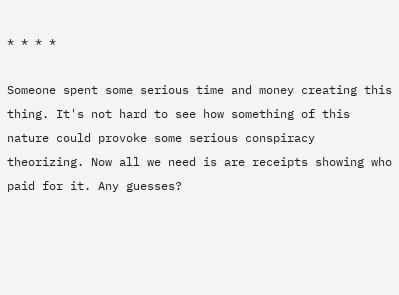* * * *

Someone spent some serious time and money creating this thing. It's not hard to see how something of this nature could provoke some serious conspiracy theorizing. Now all we need is are receipts showing who paid for it. Any guesses?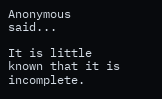Anonymous said...

It is little known that it is incomplete.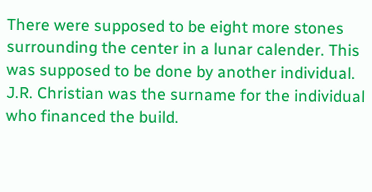There were supposed to be eight more stones surrounding the center in a lunar calender. This was supposed to be done by another individual. J.R. Christian was the surname for the individual who financed the build.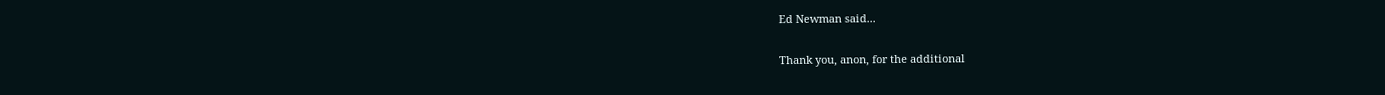Ed Newman said...

Thank you, anon, for the additional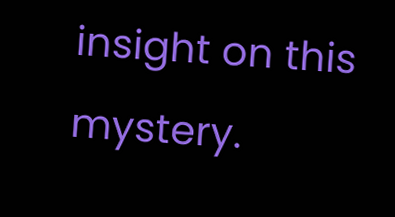insight on this mystery.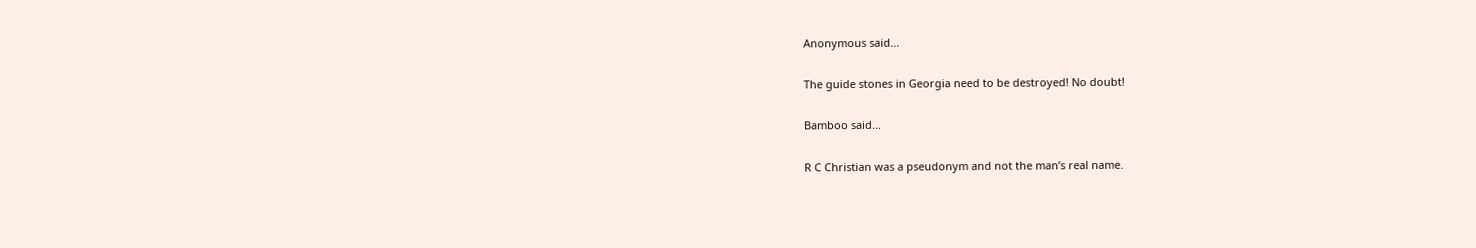Anonymous said...

The guide stones in Georgia need to be destroyed! No doubt!

Bamboo said...

R C Christian was a pseudonym and not the man’s real name.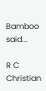Bamboo said...

R C Christian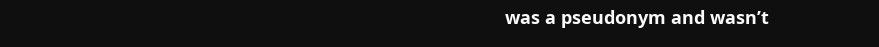was a pseudonym and wasn’t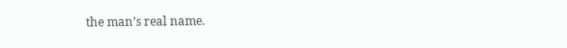the man’s real name.